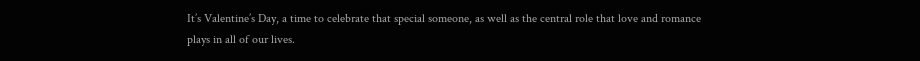It’s Valentine’s Day, a time to celebrate that special someone, as well as the central role that love and romance plays in all of our lives.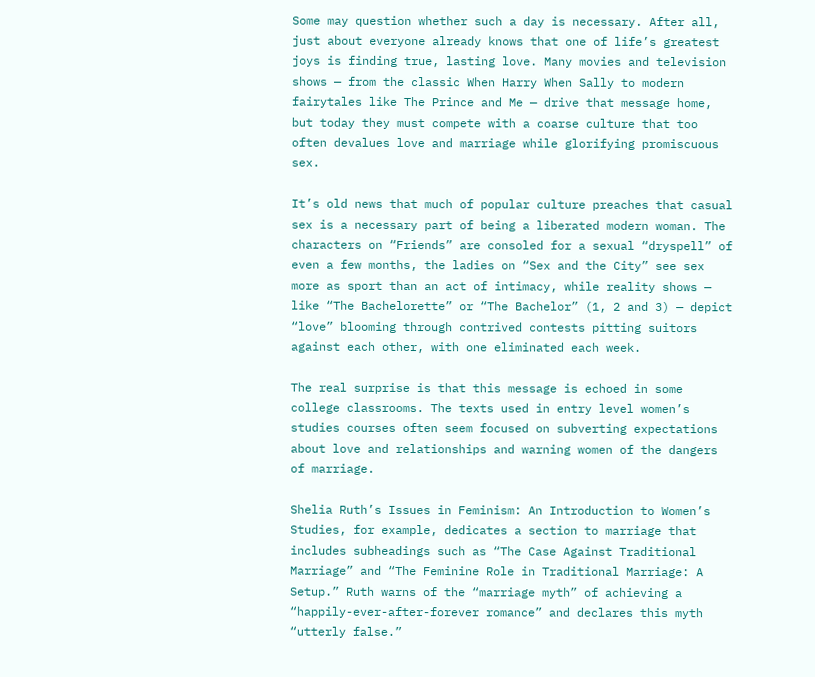Some may question whether such a day is necessary. After all, just about everyone already knows that one of life’s greatest joys is finding true, lasting love. Many movies and television shows — from the classic When Harry When Sally to modern fairytales like The Prince and Me — drive that message home, but today they must compete with a coarse culture that too often devalues love and marriage while glorifying promiscuous sex.

It’s old news that much of popular culture preaches that casual sex is a necessary part of being a liberated modern woman. The characters on “Friends” are consoled for a sexual “dryspell” of even a few months, the ladies on “Sex and the City” see sex more as sport than an act of intimacy, while reality shows — like “The Bachelorette” or “The Bachelor” (1, 2 and 3) — depict “love” blooming through contrived contests pitting suitors against each other, with one eliminated each week.

The real surprise is that this message is echoed in some college classrooms. The texts used in entry level women’s studies courses often seem focused on subverting expectations about love and relationships and warning women of the dangers of marriage.

Shelia Ruth’s Issues in Feminism: An Introduction to Women’s Studies, for example, dedicates a section to marriage that includes subheadings such as “The Case Against Traditional Marriage” and “The Feminine Role in Traditional Marriage: A Setup.” Ruth warns of the “marriage myth” of achieving a “happily-ever-after-forever romance” and declares this myth “utterly false.”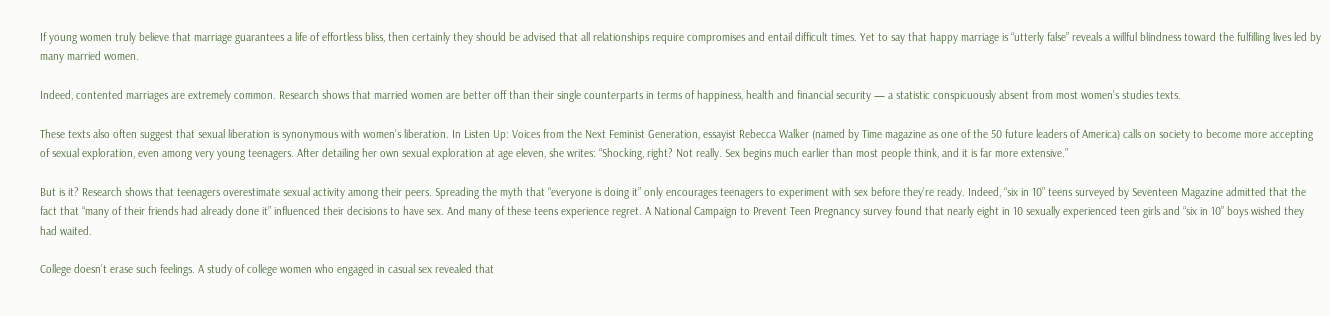If young women truly believe that marriage guarantees a life of effortless bliss, then certainly they should be advised that all relationships require compromises and entail difficult times. Yet to say that happy marriage is “utterly false” reveals a willful blindness toward the fulfilling lives led by many married women.

Indeed, contented marriages are extremely common. Research shows that married women are better off than their single counterparts in terms of happiness, health and financial security — a statistic conspicuously absent from most women’s studies texts.

These texts also often suggest that sexual liberation is synonymous with women’s liberation. In Listen Up: Voices from the Next Feminist Generation, essayist Rebecca Walker (named by Time magazine as one of the 50 future leaders of America) calls on society to become more accepting of sexual exploration, even among very young teenagers. After detailing her own sexual exploration at age eleven, she writes: “Shocking, right? Not really. Sex begins much earlier than most people think, and it is far more extensive.”

But is it? Research shows that teenagers overestimate sexual activity among their peers. Spreading the myth that “everyone is doing it” only encourages teenagers to experiment with sex before they’re ready. Indeed, “six in 10” teens surveyed by Seventeen Magazine admitted that the fact that “many of their friends had already done it” influenced their decisions to have sex. And many of these teens experience regret. A National Campaign to Prevent Teen Pregnancy survey found that nearly eight in 10 sexually experienced teen girls and “six in 10” boys wished they had waited.

College doesn’t erase such feelings. A study of college women who engaged in casual sex revealed that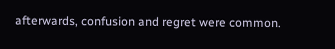afterwards, confusion and regret were common.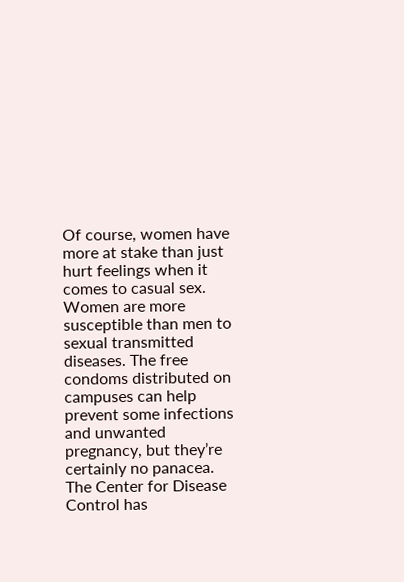Of course, women have more at stake than just hurt feelings when it comes to casual sex. Women are more susceptible than men to sexual transmitted diseases. The free condoms distributed on campuses can help prevent some infections and unwanted pregnancy, but they’re certainly no panacea. The Center for Disease Control has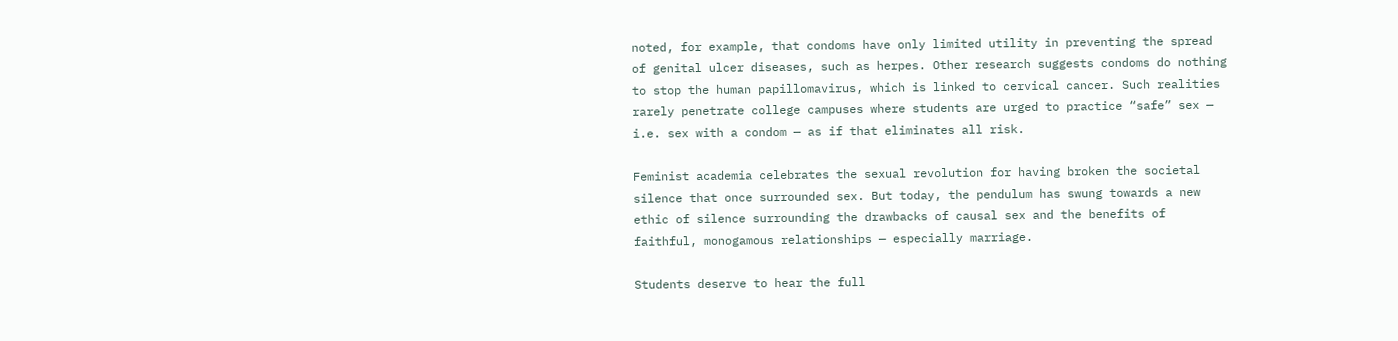noted, for example, that condoms have only limited utility in preventing the spread of genital ulcer diseases, such as herpes. Other research suggests condoms do nothing to stop the human papillomavirus, which is linked to cervical cancer. Such realities rarely penetrate college campuses where students are urged to practice “safe” sex — i.e. sex with a condom — as if that eliminates all risk.

Feminist academia celebrates the sexual revolution for having broken the societal silence that once surrounded sex. But today, the pendulum has swung towards a new ethic of silence surrounding the drawbacks of causal sex and the benefits of faithful, monogamous relationships — especially marriage.

Students deserve to hear the full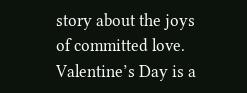story about the joys of committed love. Valentine’s Day is a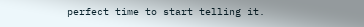perfect time to start telling it.